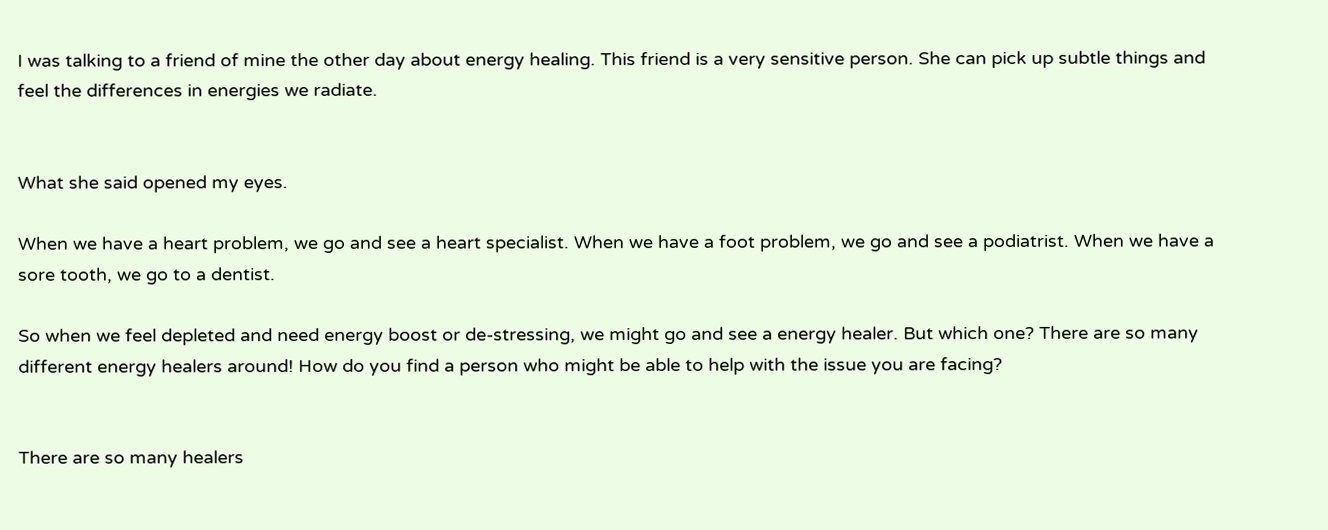I was talking to a friend of mine the other day about energy healing. This friend is a very sensitive person. She can pick up subtle things and feel the differences in energies we radiate.


What she said opened my eyes.

When we have a heart problem, we go and see a heart specialist. When we have a foot problem, we go and see a podiatrist. When we have a sore tooth, we go to a dentist.

So when we feel depleted and need energy boost or de-stressing, we might go and see a energy healer. But which one? There are so many different energy healers around! How do you find a person who might be able to help with the issue you are facing?


There are so many healers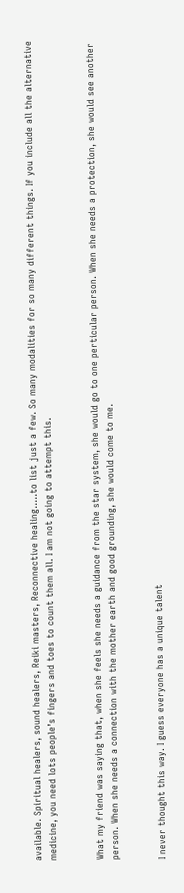available. Spiritual healers, sound healers, Reiki masters, Reconnective healing…..to list just a few. So many modalities for so many different things. If you include all the alternative medicine, you need lots people’s fingers and toes to count them all. I am not going to attempt this.


What my friend was saying that, when she feels she needs a guidance from the star system, she would go to one perticular person. When she needs a protection, she would see another person. When she needs a connection with the mother earth and good grounding, she would come to me.


I never thought this way. I guess everyone has a unique talent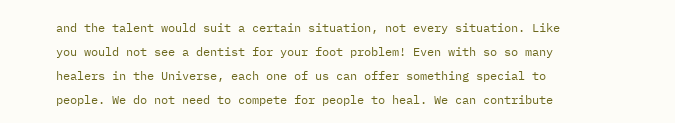and the talent would suit a certain situation, not every situation. Like you would not see a dentist for your foot problem! Even with so so many healers in the Universe, each one of us can offer something special to people. We do not need to compete for people to heal. We can contribute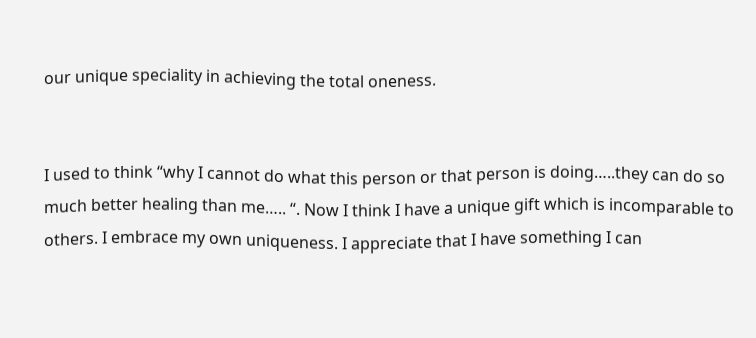our unique speciality in achieving the total oneness.


I used to think “why I cannot do what this person or that person is doing…..they can do so much better healing than me….. “. Now I think I have a unique gift which is incomparable to others. I embrace my own uniqueness. I appreciate that I have something I can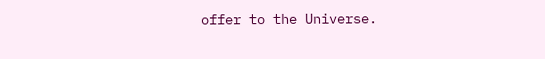offer to the Universe.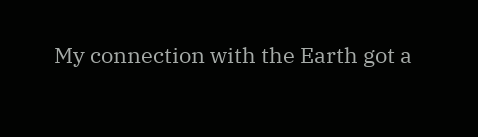My connection with the Earth got a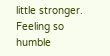little stronger. Feeling so humble